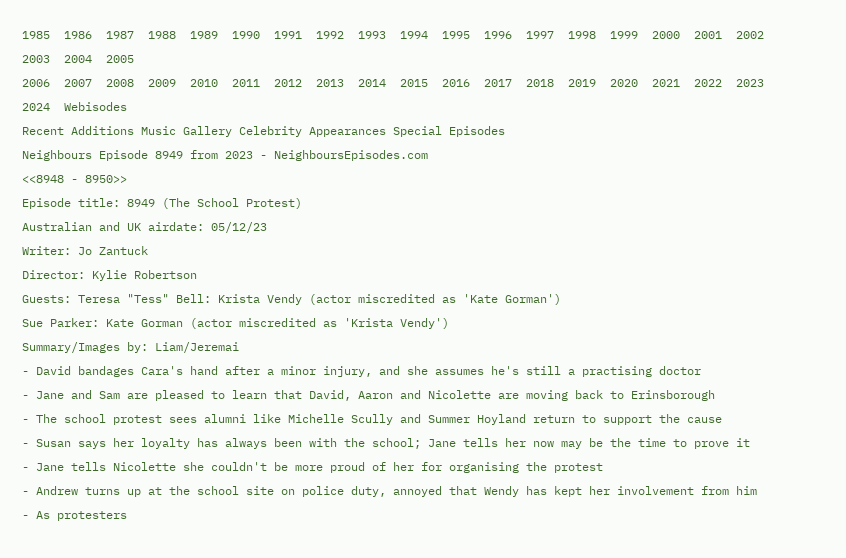1985  1986  1987  1988  1989  1990  1991  1992  1993  1994  1995  1996  1997  1998  1999  2000  2001  2002  2003  2004  2005
2006  2007  2008  2009  2010  2011  2012  2013  2014  2015  2016  2017  2018  2019  2020  2021  2022  2023  2024  Webisodes
Recent Additions Music Gallery Celebrity Appearances Special Episodes
Neighbours Episode 8949 from 2023 - NeighboursEpisodes.com
<<8948 - 8950>>
Episode title: 8949 (The School Protest)
Australian and UK airdate: 05/12/23
Writer: Jo Zantuck
Director: Kylie Robertson
Guests: Teresa "Tess" Bell: Krista Vendy (actor miscredited as 'Kate Gorman')
Sue Parker: Kate Gorman (actor miscredited as 'Krista Vendy')
Summary/Images by: Liam/Jeremai
- David bandages Cara's hand after a minor injury, and she assumes he's still a practising doctor
- Jane and Sam are pleased to learn that David, Aaron and Nicolette are moving back to Erinsborough
- The school protest sees alumni like Michelle Scully and Summer Hoyland return to support the cause
- Susan says her loyalty has always been with the school; Jane tells her now may be the time to prove it
- Jane tells Nicolette she couldn't be more proud of her for organising the protest
- Andrew turns up at the school site on police duty, annoyed that Wendy has kept her involvement from him
- As protesters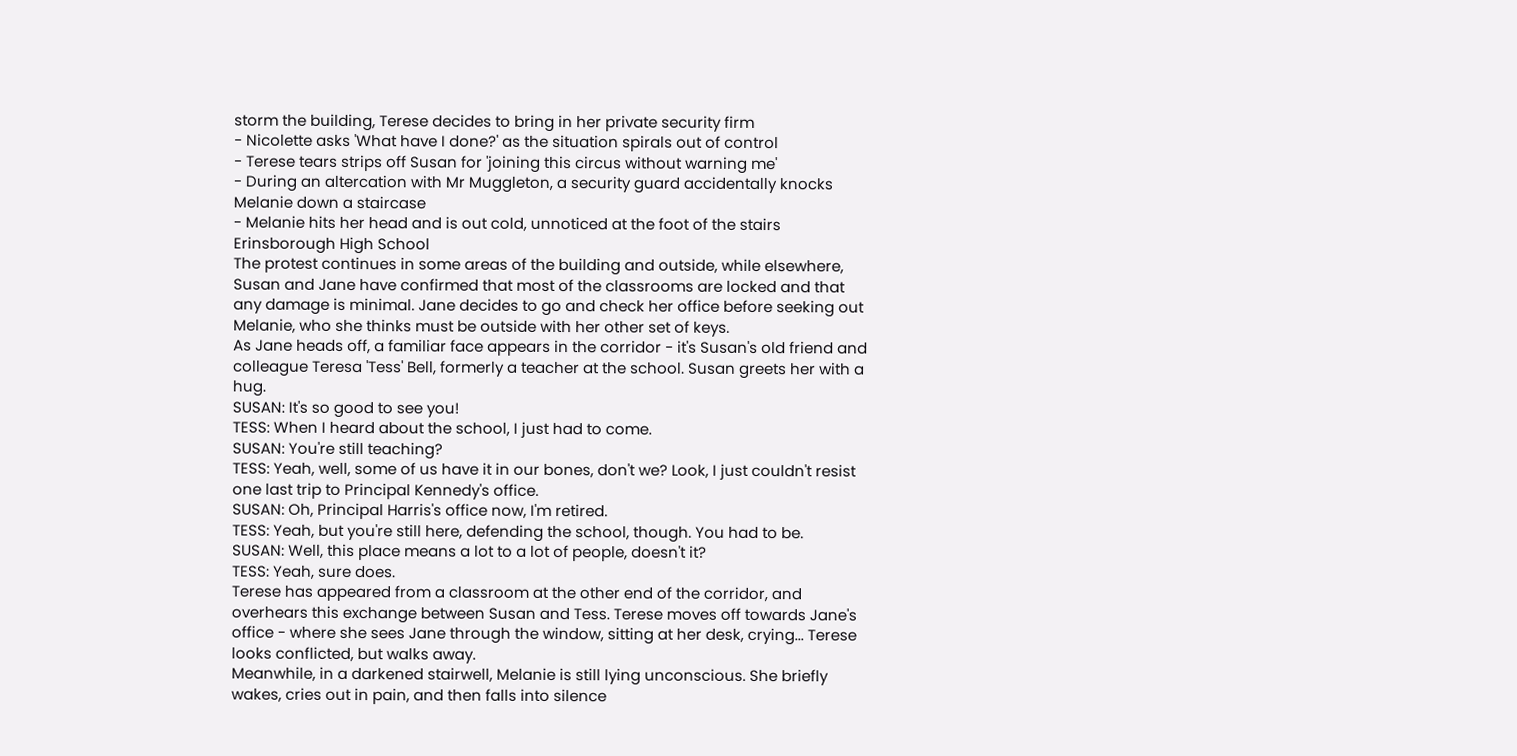storm the building, Terese decides to bring in her private security firm
- Nicolette asks 'What have I done?' as the situation spirals out of control
- Terese tears strips off Susan for 'joining this circus without warning me'
- During an altercation with Mr Muggleton, a security guard accidentally knocks Melanie down a staircase
- Melanie hits her head and is out cold, unnoticed at the foot of the stairs
Erinsborough High School
The protest continues in some areas of the building and outside, while elsewhere, Susan and Jane have confirmed that most of the classrooms are locked and that any damage is minimal. Jane decides to go and check her office before seeking out Melanie, who she thinks must be outside with her other set of keys.
As Jane heads off, a familiar face appears in the corridor - it's Susan's old friend and colleague Teresa 'Tess' Bell, formerly a teacher at the school. Susan greets her with a hug.
SUSAN: It's so good to see you!
TESS: When I heard about the school, I just had to come.
SUSAN: You're still teaching?
TESS: Yeah, well, some of us have it in our bones, don't we? Look, I just couldn't resist one last trip to Principal Kennedy's office.
SUSAN: Oh, Principal Harris's office now, I'm retired.
TESS: Yeah, but you're still here, defending the school, though. You had to be.
SUSAN: Well, this place means a lot to a lot of people, doesn't it?
TESS: Yeah, sure does.
Terese has appeared from a classroom at the other end of the corridor, and overhears this exchange between Susan and Tess. Terese moves off towards Jane's office - where she sees Jane through the window, sitting at her desk, crying... Terese looks conflicted, but walks away.
Meanwhile, in a darkened stairwell, Melanie is still lying unconscious. She briefly wakes, cries out in pain, and then falls into silence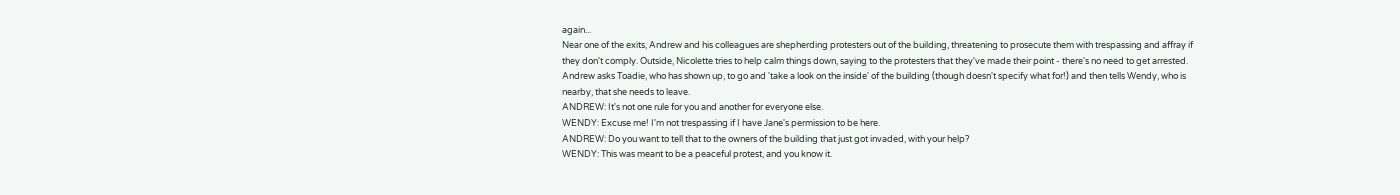again...
Near one of the exits, Andrew and his colleagues are shepherding protesters out of the building, threatening to prosecute them with trespassing and affray if they don't comply. Outside, Nicolette tries to help calm things down, saying to the protesters that they've made their point - there's no need to get arrested.
Andrew asks Toadie, who has shown up, to go and 'take a look on the inside' of the building (though doesn't specify what for!) and then tells Wendy, who is nearby, that she needs to leave.
ANDREW: It's not one rule for you and another for everyone else.
WENDY: Excuse me! I'm not trespassing if I have Jane's permission to be here.
ANDREW: Do you want to tell that to the owners of the building that just got invaded, with your help?
WENDY: This was meant to be a peaceful protest, and you know it.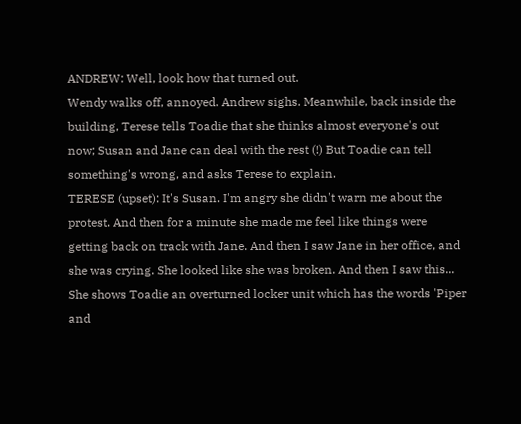ANDREW: Well, look how that turned out.
Wendy walks off, annoyed. Andrew sighs. Meanwhile, back inside the building, Terese tells Toadie that she thinks almost everyone's out now; Susan and Jane can deal with the rest (!) But Toadie can tell something's wrong, and asks Terese to explain.
TERESE (upset): It's Susan. I'm angry she didn't warn me about the protest. And then for a minute she made me feel like things were getting back on track with Jane. And then I saw Jane in her office, and she was crying. She looked like she was broken. And then I saw this...
She shows Toadie an overturned locker unit which has the words 'Piper and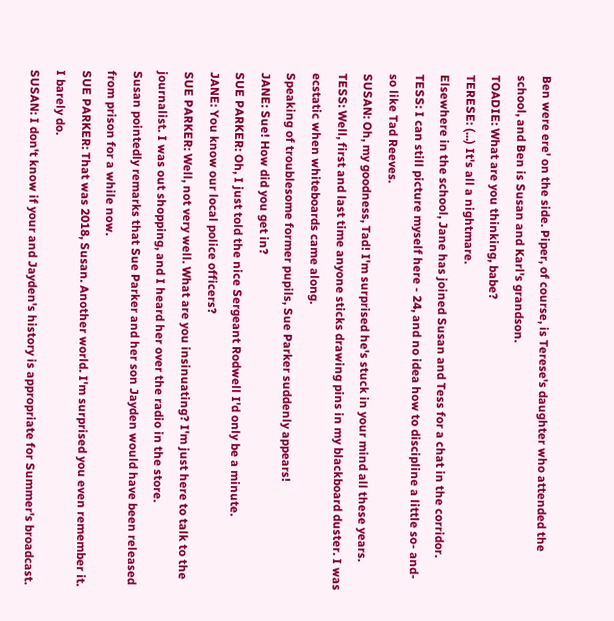Ben were ere' on the side. Piper, of course, is Terese's daughter who attended the school, and Ben is Susan and Karl's grandson.
TOADIE: What are you thinking, babe?
TERESE: (...) It's all a nightmare.
Elsewhere in the school, Jane has joined Susan and Tess for a chat in the corridor.
TESS: I can still picture myself here - 24, and no idea how to discipline a little so- and- so like Tad Reeves.
SUSAN: Oh, my goodness, Tad! I'm surprised he's stuck in your mind all these years.
TESS: Well, first and last time anyone sticks drawing pins in my blackboard duster. I was ecstatic when whiteboards came along.
Speaking of troublesome former pupils, Sue Parker suddenly appears!
JANE: Sue! How did you get in?
SUE PARKER: Oh, I just told the nice Sergeant Rodwell I'd only be a minute.
JANE: You know our local police officers?
SUE PARKER: Well, not very well. What are you insinuating? I'm just here to talk to the journalist. I was out shopping, and I heard her over the radio in the store.
Susan pointedly remarks that Sue Parker and her son Jayden would have been released from prison for a while now.
SUE PARKER: That was 2018, Susan. Another world. I'm surprised you even remember it. I barely do.
SUSAN: I don't know if your and Jayden's history is appropriate for Summer's broadcast.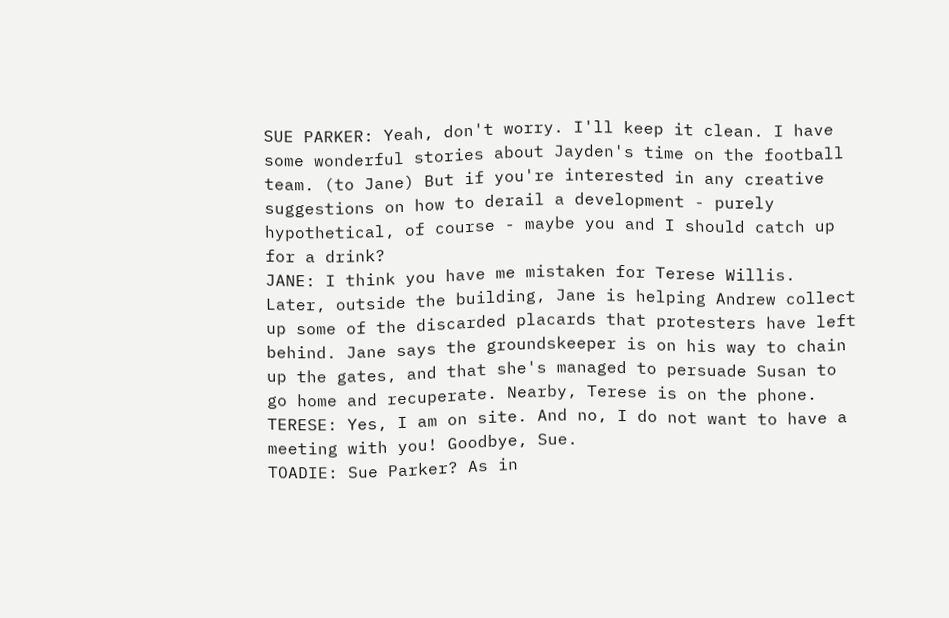SUE PARKER: Yeah, don't worry. I'll keep it clean. I have some wonderful stories about Jayden's time on the football team. (to Jane) But if you're interested in any creative suggestions on how to derail a development - purely hypothetical, of course - maybe you and I should catch up for a drink?
JANE: I think you have me mistaken for Terese Willis.
Later, outside the building, Jane is helping Andrew collect up some of the discarded placards that protesters have left behind. Jane says the groundskeeper is on his way to chain up the gates, and that she's managed to persuade Susan to go home and recuperate. Nearby, Terese is on the phone.
TERESE: Yes, I am on site. And no, I do not want to have a meeting with you! Goodbye, Sue.
TOADIE: Sue Parker? As in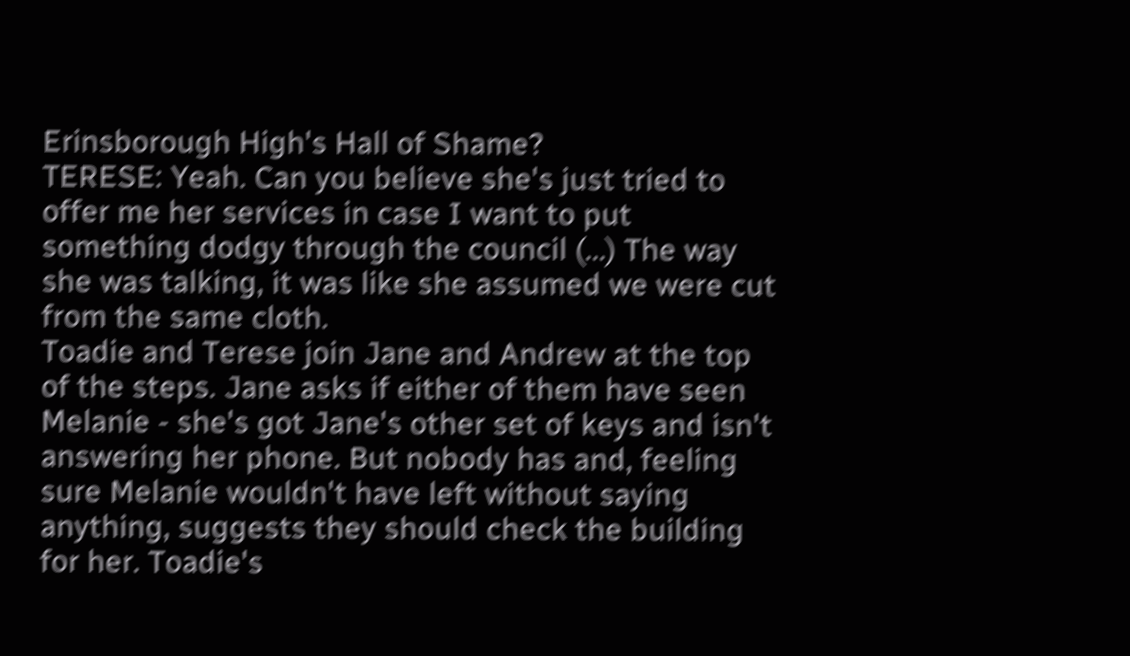Erinsborough High's Hall of Shame?
TERESE: Yeah. Can you believe she's just tried to offer me her services in case I want to put something dodgy through the council (...) The way she was talking, it was like she assumed we were cut from the same cloth.
Toadie and Terese join Jane and Andrew at the top of the steps. Jane asks if either of them have seen Melanie - she's got Jane's other set of keys and isn't answering her phone. But nobody has and, feeling sure Melanie wouldn't have left without saying anything, suggests they should check the building for her. Toadie's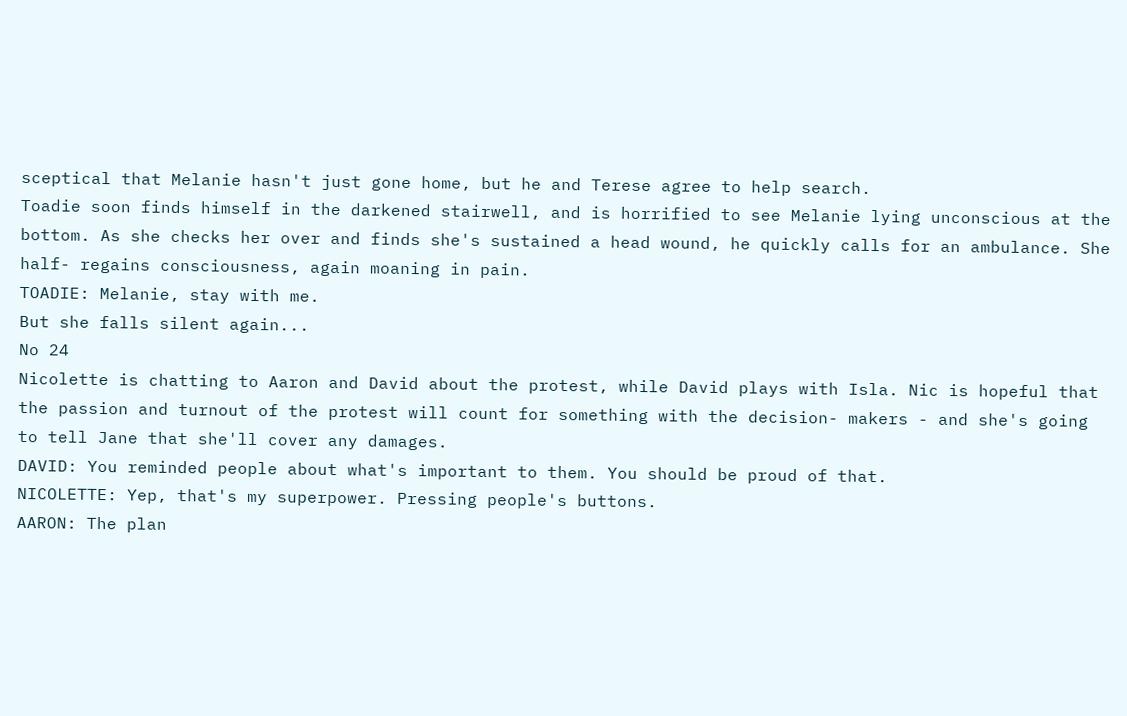sceptical that Melanie hasn't just gone home, but he and Terese agree to help search.
Toadie soon finds himself in the darkened stairwell, and is horrified to see Melanie lying unconscious at the bottom. As she checks her over and finds she's sustained a head wound, he quickly calls for an ambulance. She half- regains consciousness, again moaning in pain.
TOADIE: Melanie, stay with me.
But she falls silent again...
No 24
Nicolette is chatting to Aaron and David about the protest, while David plays with Isla. Nic is hopeful that the passion and turnout of the protest will count for something with the decision- makers - and she's going to tell Jane that she'll cover any damages.
DAVID: You reminded people about what's important to them. You should be proud of that.
NICOLETTE: Yep, that's my superpower. Pressing people's buttons.
AARON: The plan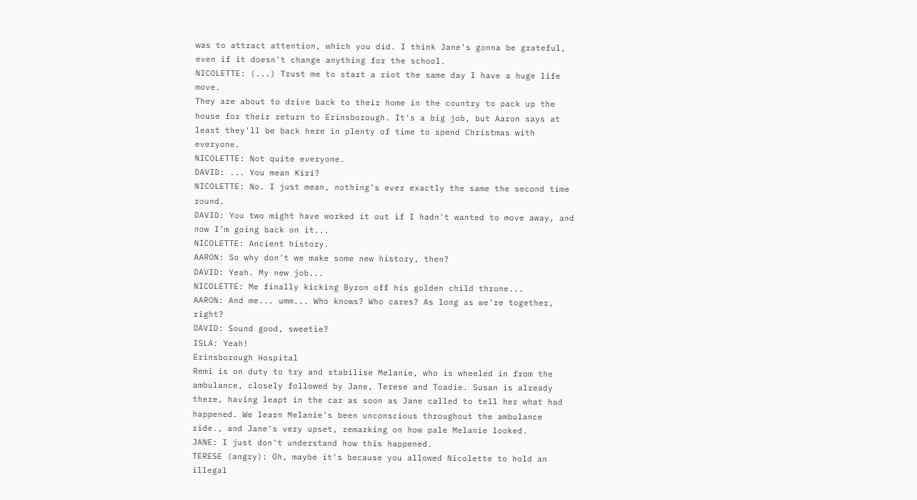was to attract attention, which you did. I think Jane's gonna be grateful, even if it doesn't change anything for the school.
NICOLETTE: (...) Trust me to start a riot the same day I have a huge life move.
They are about to drive back to their home in the country to pack up the house for their return to Erinsborough. It's a big job, but Aaron says at least they'll be back here in plenty of time to spend Christmas with everyone.
NICOLETTE: Not quite everyone.
DAVID: ... You mean Kiri?
NICOLETTE: No. I just mean, nothing's ever exactly the same the second time round.
DAVID: You two might have worked it out if I hadn't wanted to move away, and now I'm going back on it...
NICOLETTE: Ancient history.
AARON: So why don't we make some new history, then?
DAVID: Yeah. My new job...
NICOLETTE: Me finally kicking Byron off his golden child throne...
AARON: And me... umm... Who knows? Who cares? As long as we're together, right?
DAVID: Sound good, sweetie?
ISLA: Yeah!
Erinsborough Hospital
Remi is on duty to try and stabilise Melanie, who is wheeled in from the ambulance, closely followed by Jane, Terese and Toadie. Susan is already there, having leapt in the car as soon as Jane called to tell her what had happened. We learn Melanie's been unconscious throughout the ambulance ride., and Jane's very upset, remarking on how pale Melanie looked.
JANE: I just don't understand how this happened.
TERESE (angry): Oh, maybe it's because you allowed Nicolette to hold an illegal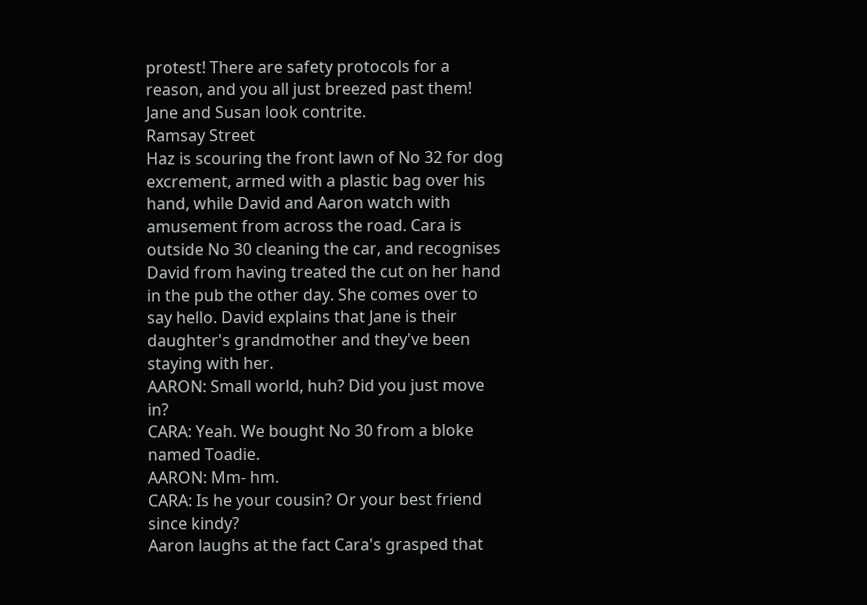protest! There are safety protocols for a reason, and you all just breezed past them!
Jane and Susan look contrite.
Ramsay Street
Haz is scouring the front lawn of No 32 for dog excrement, armed with a plastic bag over his hand, while David and Aaron watch with amusement from across the road. Cara is outside No 30 cleaning the car, and recognises David from having treated the cut on her hand in the pub the other day. She comes over to say hello. David explains that Jane is their daughter's grandmother and they've been staying with her.
AARON: Small world, huh? Did you just move in?
CARA: Yeah. We bought No 30 from a bloke named Toadie.
AARON: Mm- hm.
CARA: Is he your cousin? Or your best friend since kindy?
Aaron laughs at the fact Cara's grasped that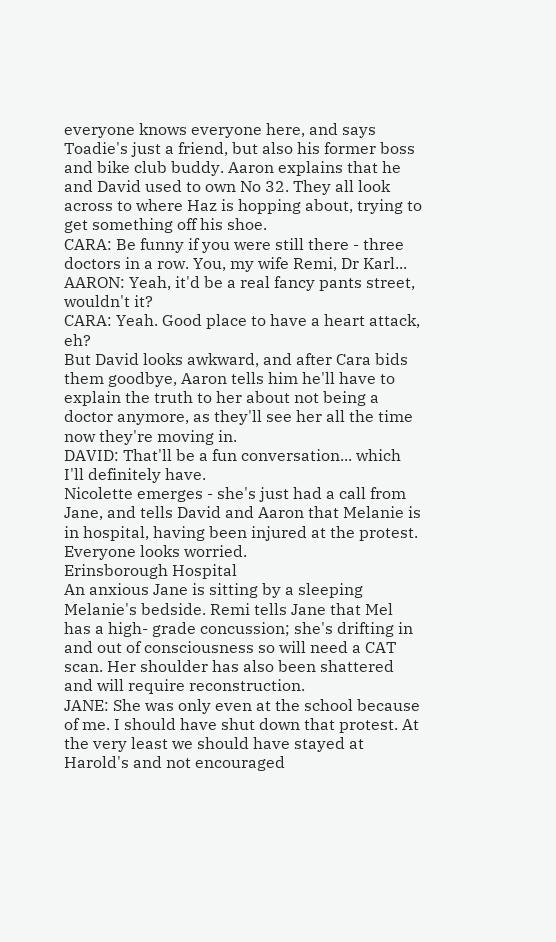everyone knows everyone here, and says Toadie's just a friend, but also his former boss and bike club buddy. Aaron explains that he and David used to own No 32. They all look across to where Haz is hopping about, trying to get something off his shoe.
CARA: Be funny if you were still there - three doctors in a row. You, my wife Remi, Dr Karl...
AARON: Yeah, it'd be a real fancy pants street, wouldn't it?
CARA: Yeah. Good place to have a heart attack, eh?
But David looks awkward, and after Cara bids them goodbye, Aaron tells him he'll have to explain the truth to her about not being a doctor anymore, as they'll see her all the time now they're moving in.
DAVID: That'll be a fun conversation... which I'll definitely have.
Nicolette emerges - she's just had a call from Jane, and tells David and Aaron that Melanie is in hospital, having been injured at the protest. Everyone looks worried.
Erinsborough Hospital
An anxious Jane is sitting by a sleeping Melanie's bedside. Remi tells Jane that Mel has a high- grade concussion; she's drifting in and out of consciousness so will need a CAT scan. Her shoulder has also been shattered and will require reconstruction.
JANE: She was only even at the school because of me. I should have shut down that protest. At the very least we should have stayed at Harold's and not encouraged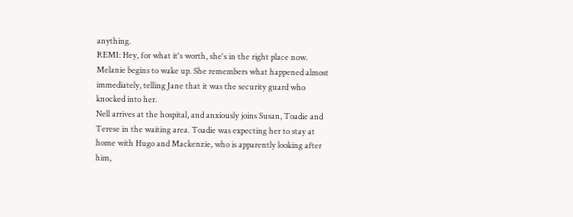anything.
REMI: Hey, for what it's worth, she's in the right place now.
Melanie begins to wake up. She remembers what happened almost immediately, telling Jane that it was the security guard who knocked into her.
Nell arrives at the hospital, and anxiously joins Susan, Toadie and Terese in the waiting area. Toadie was expecting her to stay at home with Hugo and Mackenzie, who is apparently looking after him,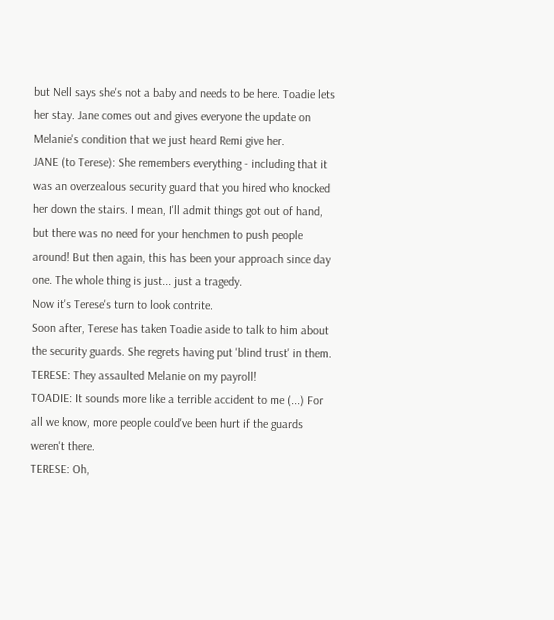but Nell says she's not a baby and needs to be here. Toadie lets her stay. Jane comes out and gives everyone the update on Melanie's condition that we just heard Remi give her.
JANE (to Terese): She remembers everything - including that it was an overzealous security guard that you hired who knocked her down the stairs. I mean, I'll admit things got out of hand, but there was no need for your henchmen to push people around! But then again, this has been your approach since day one. The whole thing is just... just a tragedy.
Now it's Terese's turn to look contrite.
Soon after, Terese has taken Toadie aside to talk to him about the security guards. She regrets having put 'blind trust' in them.
TERESE: They assaulted Melanie on my payroll!
TOADIE: It sounds more like a terrible accident to me (...) For all we know, more people could've been hurt if the guards weren't there.
TERESE: Oh,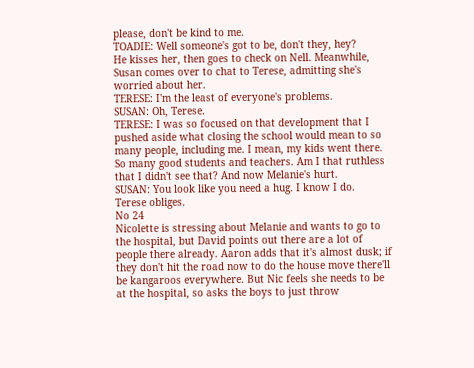please, don't be kind to me.
TOADIE: Well someone's got to be, don't they, hey?
He kisses her, then goes to check on Nell. Meanwhile, Susan comes over to chat to Terese, admitting she's worried about her.
TERESE: I'm the least of everyone's problems.
SUSAN: Oh, Terese.
TERESE: I was so focused on that development that I pushed aside what closing the school would mean to so many people, including me. I mean, my kids went there. So many good students and teachers. Am I that ruthless that I didn't see that? And now Melanie's hurt.
SUSAN: You look like you need a hug. I know I do.
Terese obliges.
No 24
Nicolette is stressing about Melanie and wants to go to the hospital, but David points out there are a lot of people there already. Aaron adds that it's almost dusk; if they don't hit the road now to do the house move there'll be kangaroos everywhere. But Nic feels she needs to be at the hospital, so asks the boys to just throw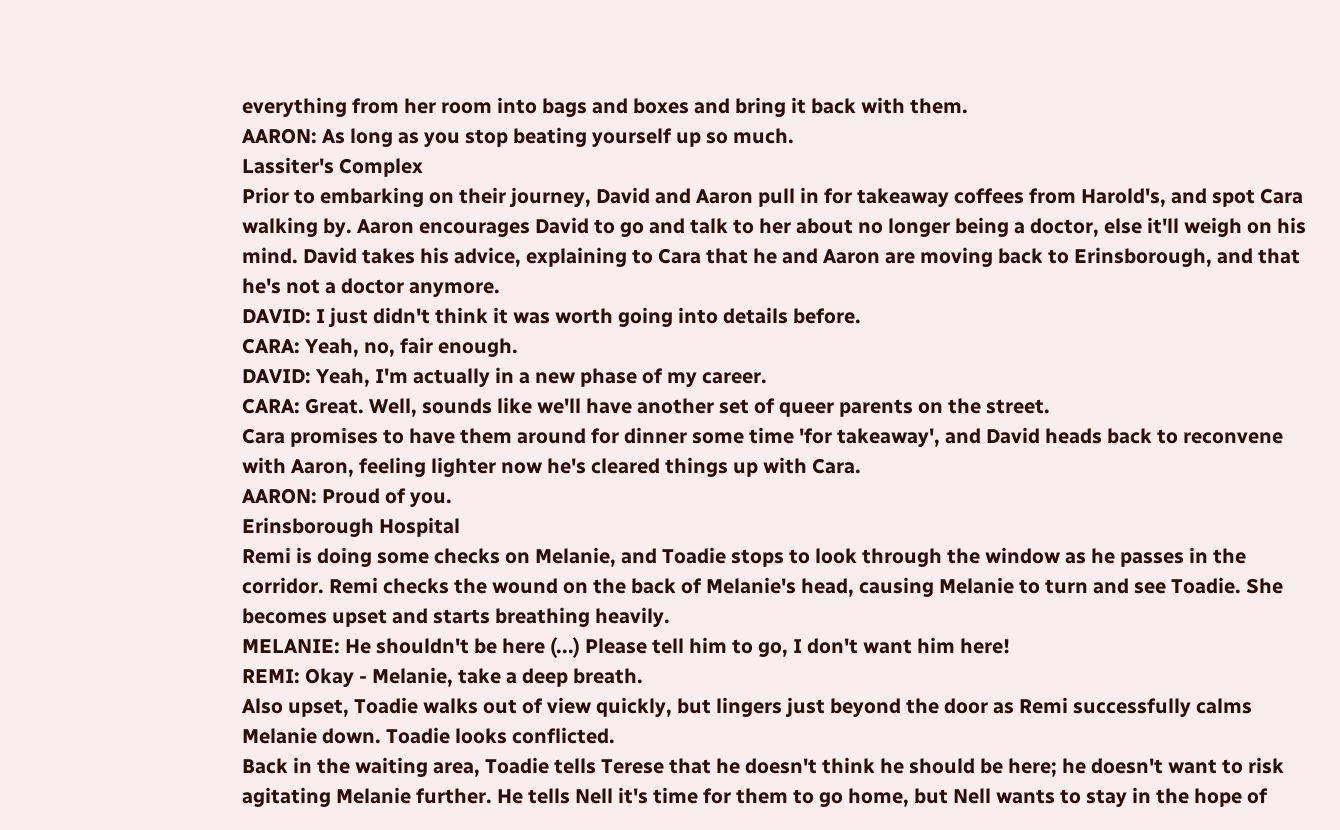everything from her room into bags and boxes and bring it back with them.
AARON: As long as you stop beating yourself up so much.
Lassiter's Complex
Prior to embarking on their journey, David and Aaron pull in for takeaway coffees from Harold's, and spot Cara walking by. Aaron encourages David to go and talk to her about no longer being a doctor, else it'll weigh on his mind. David takes his advice, explaining to Cara that he and Aaron are moving back to Erinsborough, and that he's not a doctor anymore.
DAVID: I just didn't think it was worth going into details before.
CARA: Yeah, no, fair enough.
DAVID: Yeah, I'm actually in a new phase of my career.
CARA: Great. Well, sounds like we'll have another set of queer parents on the street.
Cara promises to have them around for dinner some time 'for takeaway', and David heads back to reconvene with Aaron, feeling lighter now he's cleared things up with Cara.
AARON: Proud of you.
Erinsborough Hospital
Remi is doing some checks on Melanie, and Toadie stops to look through the window as he passes in the corridor. Remi checks the wound on the back of Melanie's head, causing Melanie to turn and see Toadie. She becomes upset and starts breathing heavily.
MELANIE: He shouldn't be here (...) Please tell him to go, I don't want him here!
REMI: Okay - Melanie, take a deep breath.
Also upset, Toadie walks out of view quickly, but lingers just beyond the door as Remi successfully calms Melanie down. Toadie looks conflicted.
Back in the waiting area, Toadie tells Terese that he doesn't think he should be here; he doesn't want to risk agitating Melanie further. He tells Nell it's time for them to go home, but Nell wants to stay in the hope of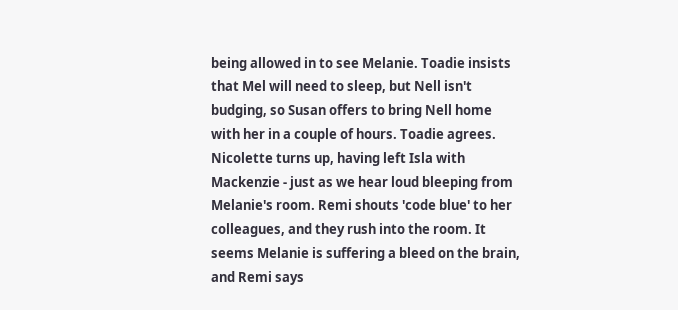being allowed in to see Melanie. Toadie insists that Mel will need to sleep, but Nell isn't budging, so Susan offers to bring Nell home with her in a couple of hours. Toadie agrees.
Nicolette turns up, having left Isla with Mackenzie - just as we hear loud bleeping from Melanie's room. Remi shouts 'code blue' to her colleagues, and they rush into the room. It seems Melanie is suffering a bleed on the brain, and Remi says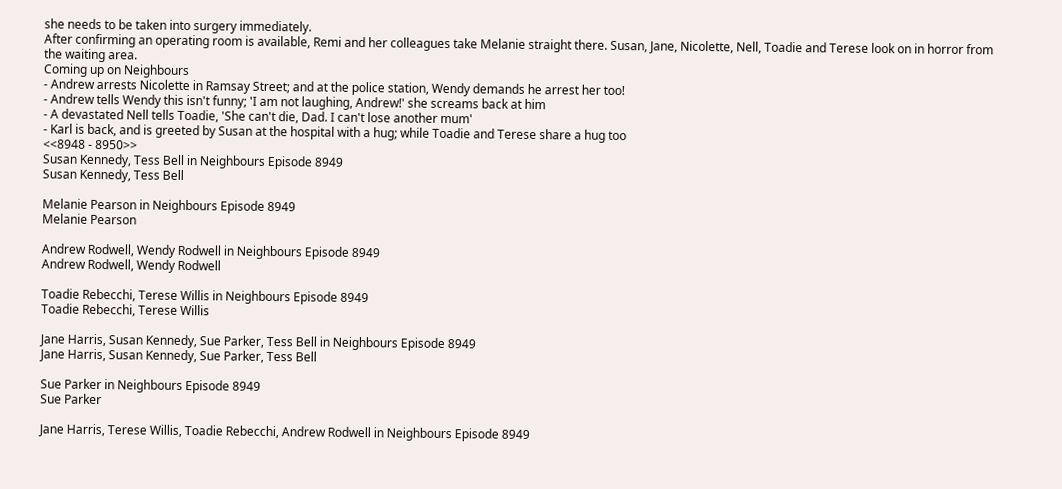she needs to be taken into surgery immediately.
After confirming an operating room is available, Remi and her colleagues take Melanie straight there. Susan, Jane, Nicolette, Nell, Toadie and Terese look on in horror from the waiting area.
Coming up on Neighbours
- Andrew arrests Nicolette in Ramsay Street; and at the police station, Wendy demands he arrest her too!
- Andrew tells Wendy this isn't funny; 'I am not laughing, Andrew!' she screams back at him
- A devastated Nell tells Toadie, 'She can't die, Dad. I can't lose another mum'
- Karl is back, and is greeted by Susan at the hospital with a hug; while Toadie and Terese share a hug too
<<8948 - 8950>>
Susan Kennedy, Tess Bell in Neighbours Episode 8949
Susan Kennedy, Tess Bell

Melanie Pearson in Neighbours Episode 8949
Melanie Pearson

Andrew Rodwell, Wendy Rodwell in Neighbours Episode 8949
Andrew Rodwell, Wendy Rodwell

Toadie Rebecchi, Terese Willis in Neighbours Episode 8949
Toadie Rebecchi, Terese Willis

Jane Harris, Susan Kennedy, Sue Parker, Tess Bell in Neighbours Episode 8949
Jane Harris, Susan Kennedy, Sue Parker, Tess Bell

Sue Parker in Neighbours Episode 8949
Sue Parker

Jane Harris, Terese Willis, Toadie Rebecchi, Andrew Rodwell in Neighbours Episode 8949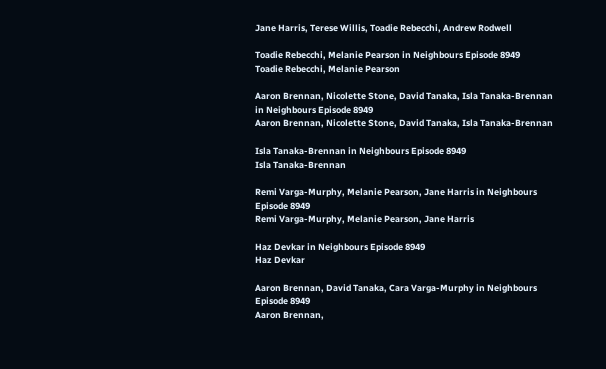Jane Harris, Terese Willis, Toadie Rebecchi, Andrew Rodwell

Toadie Rebecchi, Melanie Pearson in Neighbours Episode 8949
Toadie Rebecchi, Melanie Pearson

Aaron Brennan, Nicolette Stone, David Tanaka, Isla Tanaka-Brennan in Neighbours Episode 8949
Aaron Brennan, Nicolette Stone, David Tanaka, Isla Tanaka-Brennan

Isla Tanaka-Brennan in Neighbours Episode 8949
Isla Tanaka-Brennan

Remi Varga-Murphy, Melanie Pearson, Jane Harris in Neighbours Episode 8949
Remi Varga-Murphy, Melanie Pearson, Jane Harris

Haz Devkar in Neighbours Episode 8949
Haz Devkar

Aaron Brennan, David Tanaka, Cara Varga-Murphy in Neighbours Episode 8949
Aaron Brennan,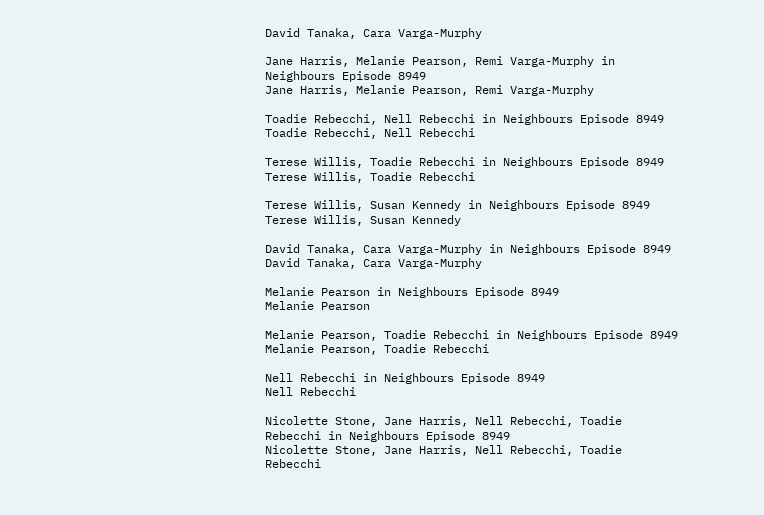David Tanaka, Cara Varga-Murphy

Jane Harris, Melanie Pearson, Remi Varga-Murphy in Neighbours Episode 8949
Jane Harris, Melanie Pearson, Remi Varga-Murphy

Toadie Rebecchi, Nell Rebecchi in Neighbours Episode 8949
Toadie Rebecchi, Nell Rebecchi

Terese Willis, Toadie Rebecchi in Neighbours Episode 8949
Terese Willis, Toadie Rebecchi

Terese Willis, Susan Kennedy in Neighbours Episode 8949
Terese Willis, Susan Kennedy

David Tanaka, Cara Varga-Murphy in Neighbours Episode 8949
David Tanaka, Cara Varga-Murphy

Melanie Pearson in Neighbours Episode 8949
Melanie Pearson

Melanie Pearson, Toadie Rebecchi in Neighbours Episode 8949
Melanie Pearson, Toadie Rebecchi

Nell Rebecchi in Neighbours Episode 8949
Nell Rebecchi

Nicolette Stone, Jane Harris, Nell Rebecchi, Toadie Rebecchi in Neighbours Episode 8949
Nicolette Stone, Jane Harris, Nell Rebecchi, Toadie Rebecchi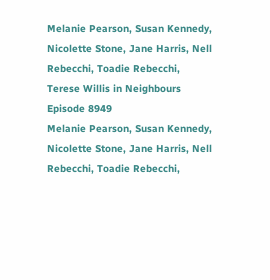Melanie Pearson, Susan Kennedy, Nicolette Stone, Jane Harris, Nell Rebecchi, Toadie Rebecchi, Terese Willis in Neighbours Episode 8949
Melanie Pearson, Susan Kennedy, Nicolette Stone, Jane Harris, Nell Rebecchi, Toadie Rebecchi,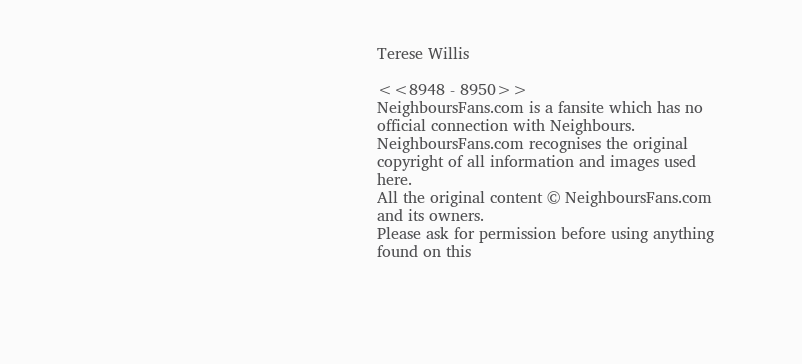Terese Willis

<<8948 - 8950>>
NeighboursFans.com is a fansite which has no official connection with Neighbours.
NeighboursFans.com recognises the original copyright of all information and images used here.
All the original content © NeighboursFans.com and its owners.
Please ask for permission before using anything found on this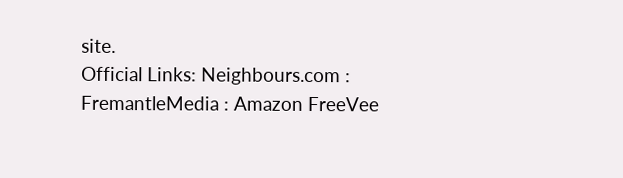site.
Official Links: Neighbours.com : FremantleMedia : Amazon FreeVee